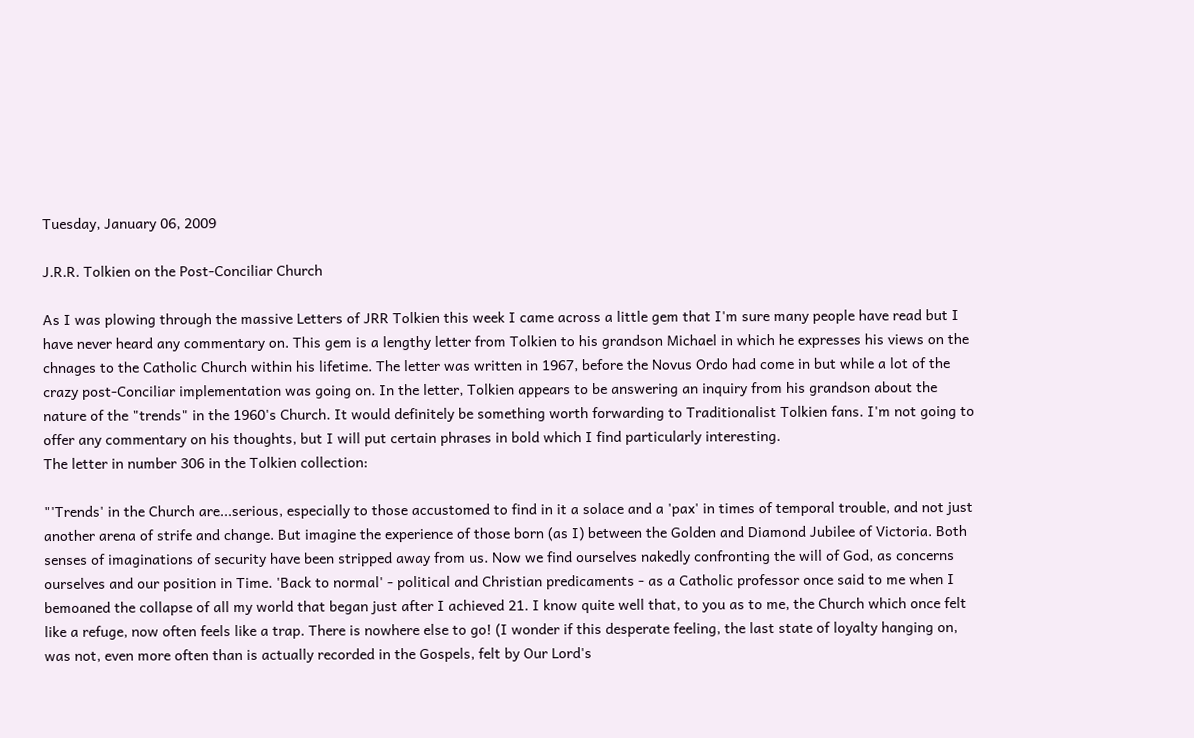Tuesday, January 06, 2009

J.R.R. Tolkien on the Post-Conciliar Church

As I was plowing through the massive Letters of JRR Tolkien this week I came across a little gem that I'm sure many people have read but I have never heard any commentary on. This gem is a lengthy letter from Tolkien to his grandson Michael in which he expresses his views on the chnages to the Catholic Church within his lifetime. The letter was written in 1967, before the Novus Ordo had come in but while a lot of the crazy post-Conciliar implementation was going on. In the letter, Tolkien appears to be answering an inquiry from his grandson about the nature of the "trends" in the 1960's Church. It would definitely be something worth forwarding to Traditionalist Tolkien fans. I'm not going to offer any commentary on his thoughts, but I will put certain phrases in bold which I find particularly interesting.
The letter in number 306 in the Tolkien collection:

"'Trends' in the Church are...serious, especially to those accustomed to find in it a solace and a 'pax' in times of temporal trouble, and not just another arena of strife and change. But imagine the experience of those born (as I) between the Golden and Diamond Jubilee of Victoria. Both senses of imaginations of security have been stripped away from us. Now we find ourselves nakedly confronting the will of God, as concerns ourselves and our position in Time. 'Back to normal' - political and Christian predicaments - as a Catholic professor once said to me when I bemoaned the collapse of all my world that began just after I achieved 21. I know quite well that, to you as to me, the Church which once felt like a refuge, now often feels like a trap. There is nowhere else to go! (I wonder if this desperate feeling, the last state of loyalty hanging on, was not, even more often than is actually recorded in the Gospels, felt by Our Lord's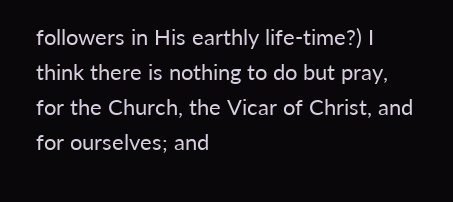followers in His earthly life-time?) I think there is nothing to do but pray, for the Church, the Vicar of Christ, and for ourselves; and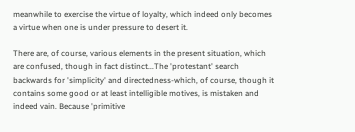meanwhile to exercise the virtue of loyalty, which indeed only becomes a virtue when one is under pressure to desert it.

There are, of course, various elements in the present situation, which are confused, though in fact distinct...The 'protestant' search backwards for 'simplicity' and directedness-which, of course, though it contains some good or at least intelligible motives, is mistaken and indeed vain. Because 'primitive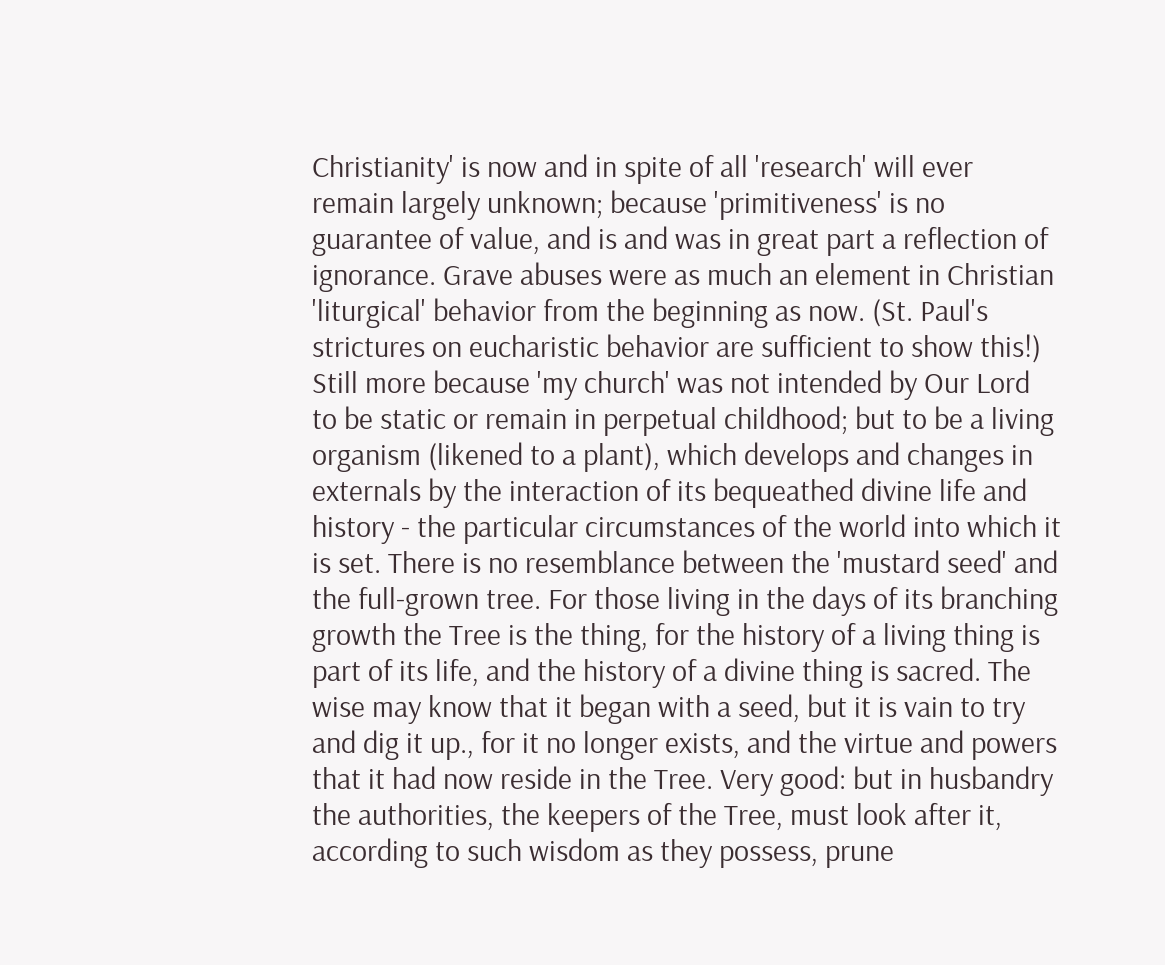Christianity' is now and in spite of all 'research' will ever remain largely unknown; because 'primitiveness' is no guarantee of value, and is and was in great part a reflection of ignorance. Grave abuses were as much an element in Christian 'liturgical' behavior from the beginning as now. (St. Paul's strictures on eucharistic behavior are sufficient to show this!) Still more because 'my church' was not intended by Our Lord to be static or remain in perpetual childhood; but to be a living organism (likened to a plant), which develops and changes in externals by the interaction of its bequeathed divine life and history - the particular circumstances of the world into which it is set. There is no resemblance between the 'mustard seed' and the full-grown tree. For those living in the days of its branching growth the Tree is the thing, for the history of a living thing is part of its life, and the history of a divine thing is sacred. The wise may know that it began with a seed, but it is vain to try and dig it up., for it no longer exists, and the virtue and powers that it had now reside in the Tree. Very good: but in husbandry the authorities, the keepers of the Tree, must look after it, according to such wisdom as they possess, prune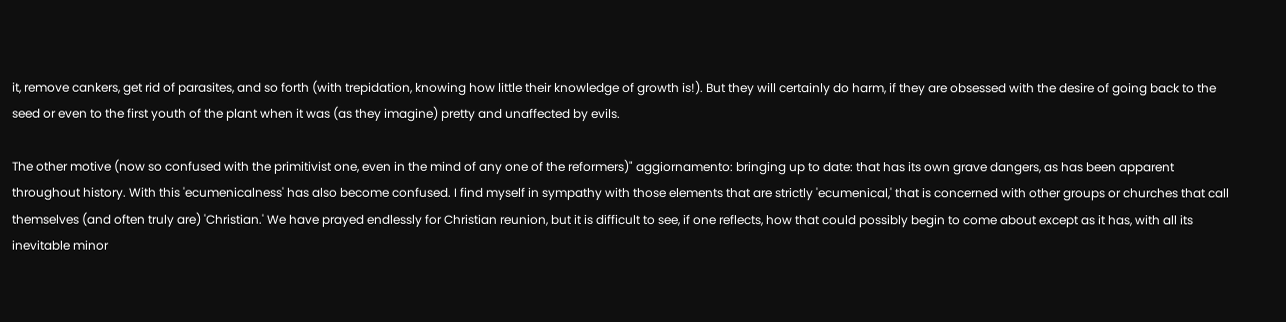it, remove cankers, get rid of parasites, and so forth (with trepidation, knowing how little their knowledge of growth is!). But they will certainly do harm, if they are obsessed with the desire of going back to the seed or even to the first youth of the plant when it was (as they imagine) pretty and unaffected by evils.

The other motive (now so confused with the primitivist one, even in the mind of any one of the reformers)" aggiornamento: bringing up to date: that has its own grave dangers, as has been apparent throughout history. With this 'ecumenicalness' has also become confused. I find myself in sympathy with those elements that are strictly 'ecumenical,' that is concerned with other groups or churches that call themselves (and often truly are) 'Christian.' We have prayed endlessly for Christian reunion, but it is difficult to see, if one reflects, how that could possibly begin to come about except as it has, with all its inevitable minor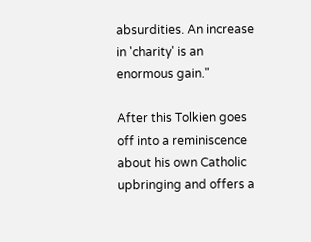absurdities. An increase in 'charity' is an enormous gain."

After this Tolkien goes off into a reminiscence about his own Catholic upbringing and offers a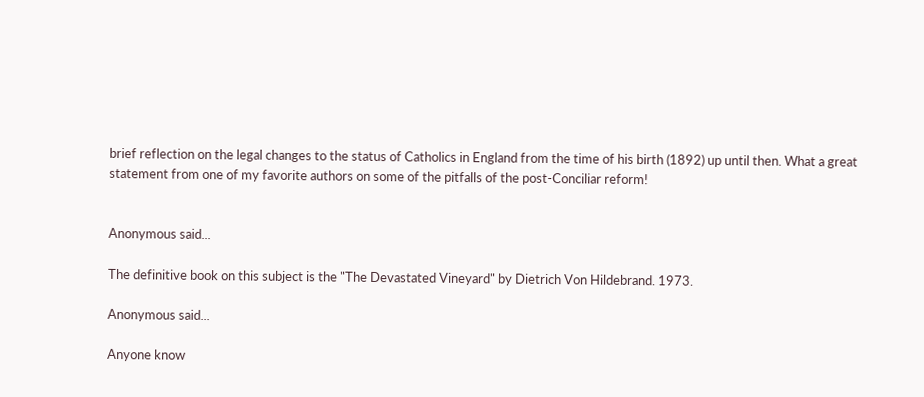brief reflection on the legal changes to the status of Catholics in England from the time of his birth (1892) up until then. What a great statement from one of my favorite authors on some of the pitfalls of the post-Conciliar reform!


Anonymous said...

The definitive book on this subject is the "The Devastated Vineyard" by Dietrich Von Hildebrand. 1973.

Anonymous said...

Anyone know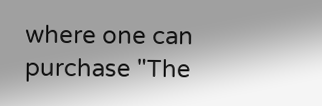where one can purchase "The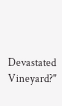Devastated Vineyard?"